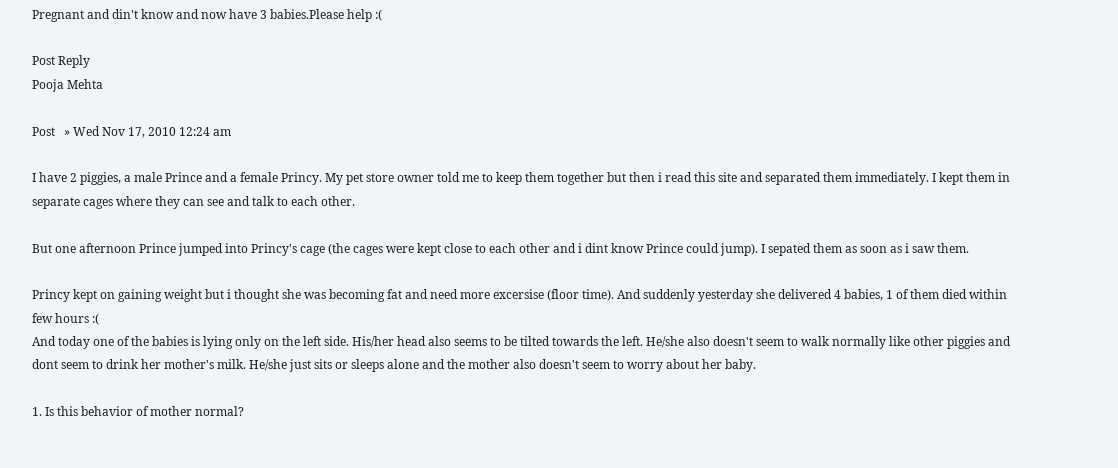Pregnant and din't know and now have 3 babies.Please help :(

Post Reply
Pooja Mehta

Post   » Wed Nov 17, 2010 12:24 am

I have 2 piggies, a male Prince and a female Princy. My pet store owner told me to keep them together but then i read this site and separated them immediately. I kept them in separate cages where they can see and talk to each other.

But one afternoon Prince jumped into Princy's cage (the cages were kept close to each other and i dint know Prince could jump). I sepated them as soon as i saw them.

Princy kept on gaining weight but i thought she was becoming fat and need more excersise (floor time). And suddenly yesterday she delivered 4 babies, 1 of them died within few hours :(
And today one of the babies is lying only on the left side. His/her head also seems to be tilted towards the left. He/she also doesn't seem to walk normally like other piggies and dont seem to drink her mother's milk. He/she just sits or sleeps alone and the mother also doesn't seem to worry about her baby.

1. Is this behavior of mother normal?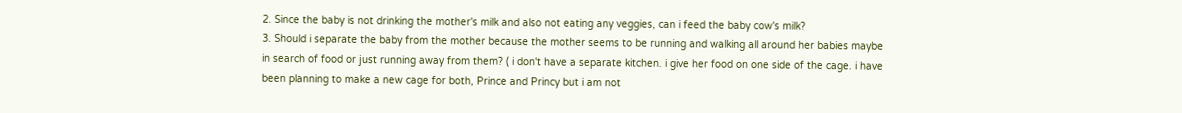2. Since the baby is not drinking the mother's milk and also not eating any veggies, can i feed the baby cow's milk?
3. Should i separate the baby from the mother because the mother seems to be running and walking all around her babies maybe in search of food or just running away from them? ( i don't have a separate kitchen. i give her food on one side of the cage. i have been planning to make a new cage for both, Prince and Princy but i am not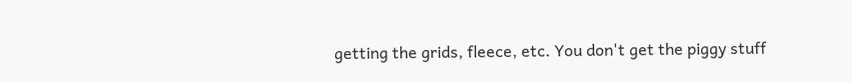getting the grids, fleece, etc. You don't get the piggy stuff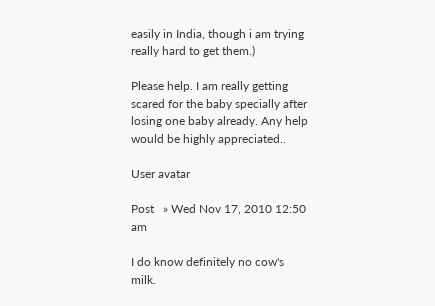easily in India, though i am trying really hard to get them.)

Please help. I am really getting scared for the baby specially after losing one baby already. Any help would be highly appreciated..

User avatar

Post   » Wed Nov 17, 2010 12:50 am

I do know definitely no cow's milk.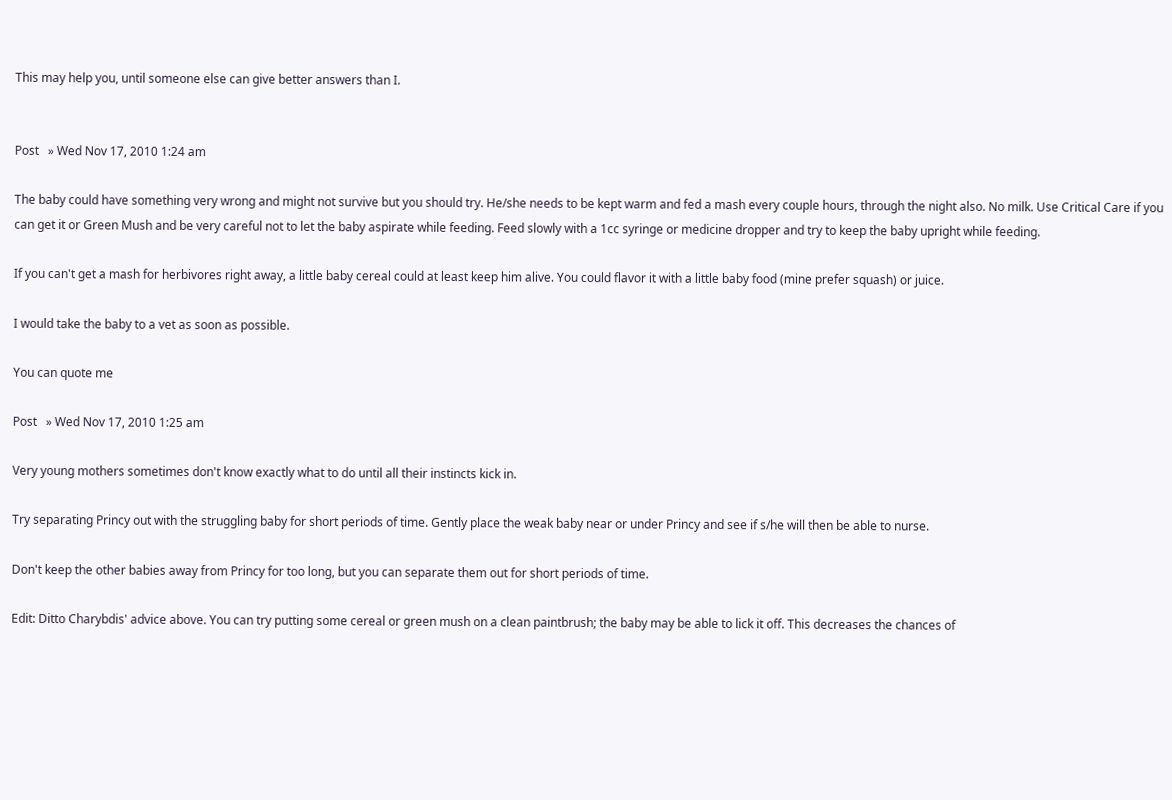This may help you, until someone else can give better answers than I.


Post   » Wed Nov 17, 2010 1:24 am

The baby could have something very wrong and might not survive but you should try. He/she needs to be kept warm and fed a mash every couple hours, through the night also. No milk. Use Critical Care if you can get it or Green Mush and be very careful not to let the baby aspirate while feeding. Feed slowly with a 1cc syringe or medicine dropper and try to keep the baby upright while feeding.

If you can't get a mash for herbivores right away, a little baby cereal could at least keep him alive. You could flavor it with a little baby food (mine prefer squash) or juice.

I would take the baby to a vet as soon as possible.

You can quote me

Post   » Wed Nov 17, 2010 1:25 am

Very young mothers sometimes don't know exactly what to do until all their instincts kick in.

Try separating Princy out with the struggling baby for short periods of time. Gently place the weak baby near or under Princy and see if s/he will then be able to nurse.

Don't keep the other babies away from Princy for too long, but you can separate them out for short periods of time.

Edit: Ditto Charybdis' advice above. You can try putting some cereal or green mush on a clean paintbrush; the baby may be able to lick it off. This decreases the chances of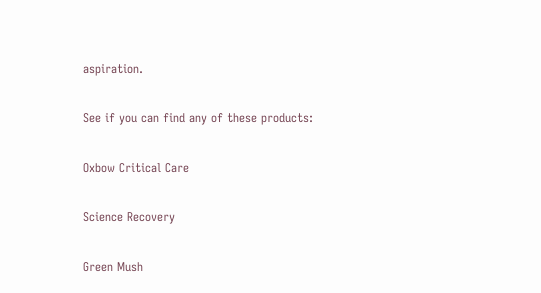aspiration.

See if you can find any of these products:

Oxbow Critical Care

Science Recovery

Green Mush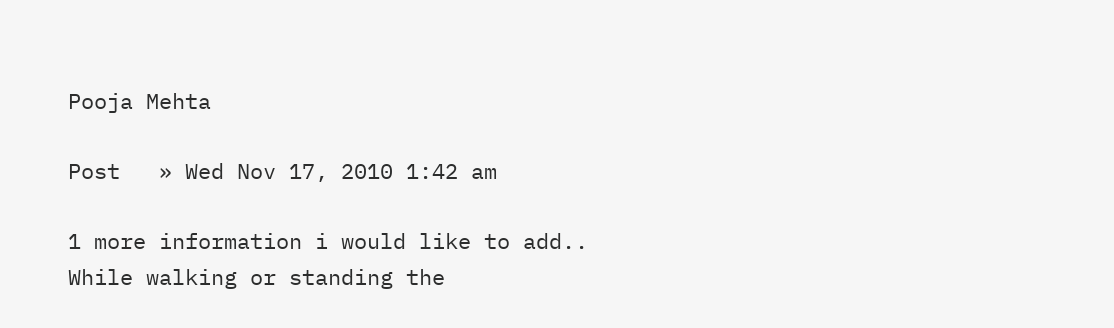Pooja Mehta

Post   » Wed Nov 17, 2010 1:42 am

1 more information i would like to add..
While walking or standing the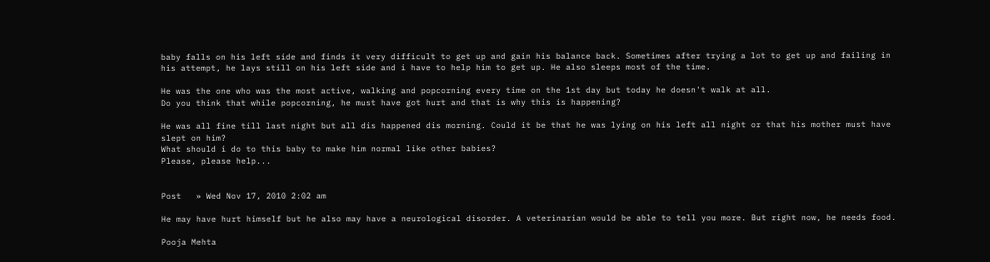baby falls on his left side and finds it very difficult to get up and gain his balance back. Sometimes after trying a lot to get up and failing in his attempt, he lays still on his left side and i have to help him to get up. He also sleeps most of the time.

He was the one who was the most active, walking and popcorning every time on the 1st day but today he doesn't walk at all.
Do you think that while popcorning, he must have got hurt and that is why this is happening?

He was all fine till last night but all dis happened dis morning. Could it be that he was lying on his left all night or that his mother must have slept on him?
What should i do to this baby to make him normal like other babies?
Please, please help...


Post   » Wed Nov 17, 2010 2:02 am

He may have hurt himself but he also may have a neurological disorder. A veterinarian would be able to tell you more. But right now, he needs food.

Pooja Mehta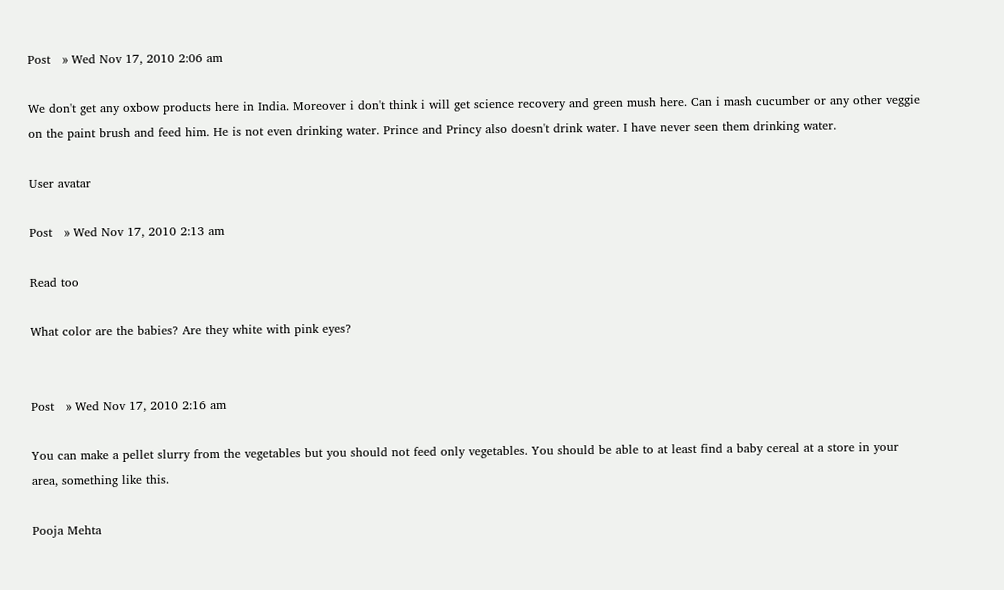Post   » Wed Nov 17, 2010 2:06 am

We don't get any oxbow products here in India. Moreover i don't think i will get science recovery and green mush here. Can i mash cucumber or any other veggie on the paint brush and feed him. He is not even drinking water. Prince and Princy also doesn't drink water. I have never seen them drinking water.

User avatar

Post   » Wed Nov 17, 2010 2:13 am

Read too

What color are the babies? Are they white with pink eyes?


Post   » Wed Nov 17, 2010 2:16 am

You can make a pellet slurry from the vegetables but you should not feed only vegetables. You should be able to at least find a baby cereal at a store in your area, something like this.

Pooja Mehta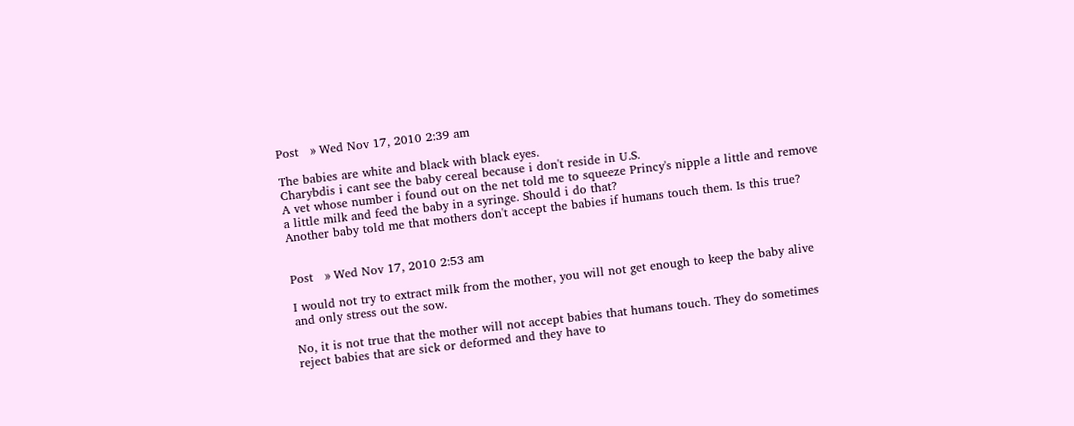Post   » Wed Nov 17, 2010 2:39 am

The babies are white and black with black eyes.
Charybdis i cant see the baby cereal because i don't reside in U.S.
A vet whose number i found out on the net told me to squeeze Princy's nipple a little and remove a little milk and feed the baby in a syringe. Should i do that?
Another baby told me that mothers don't accept the babies if humans touch them. Is this true?


Post   » Wed Nov 17, 2010 2:53 am

I would not try to extract milk from the mother, you will not get enough to keep the baby alive and only stress out the sow.

No, it is not true that the mother will not accept babies that humans touch. They do sometimes reject babies that are sick or deformed and they have to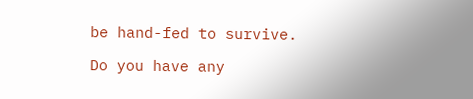be hand-fed to survive.

Do you have any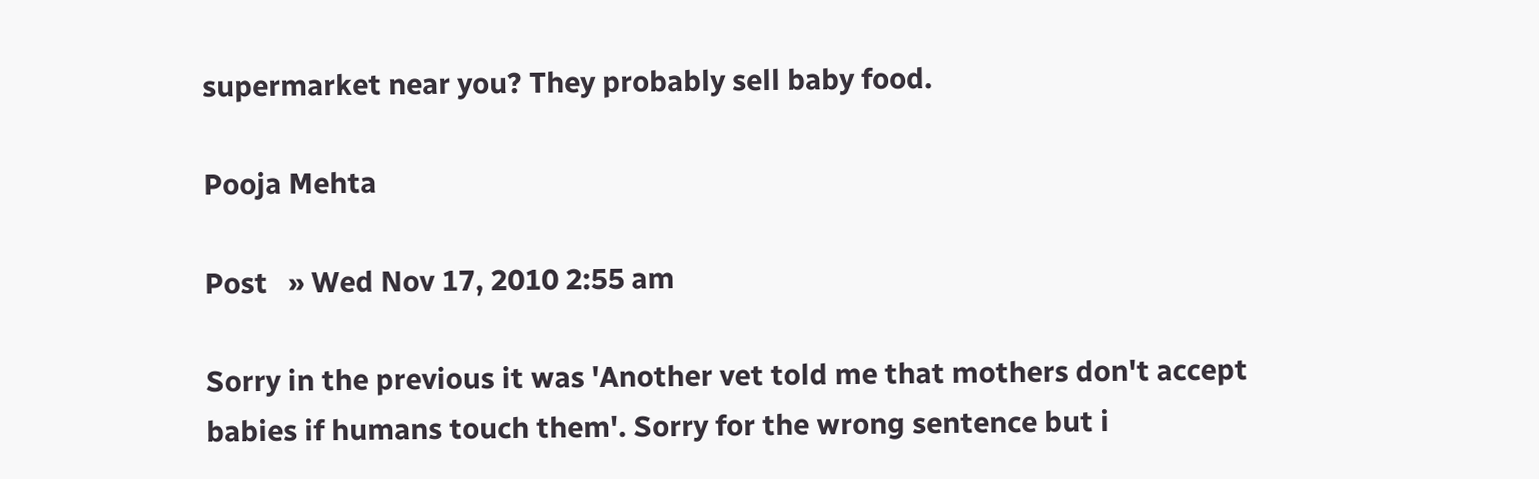supermarket near you? They probably sell baby food.

Pooja Mehta

Post   » Wed Nov 17, 2010 2:55 am

Sorry in the previous it was 'Another vet told me that mothers don't accept babies if humans touch them'. Sorry for the wrong sentence but i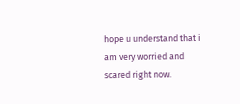hope u understand that i am very worried and scared right now.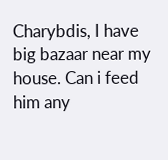Charybdis, I have big bazaar near my house. Can i feed him any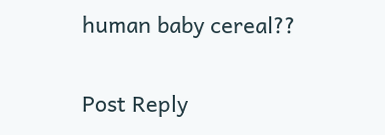human baby cereal??

Post Reply